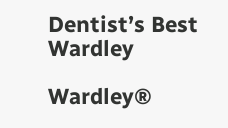Dentist’s Best Wardley

Wardley®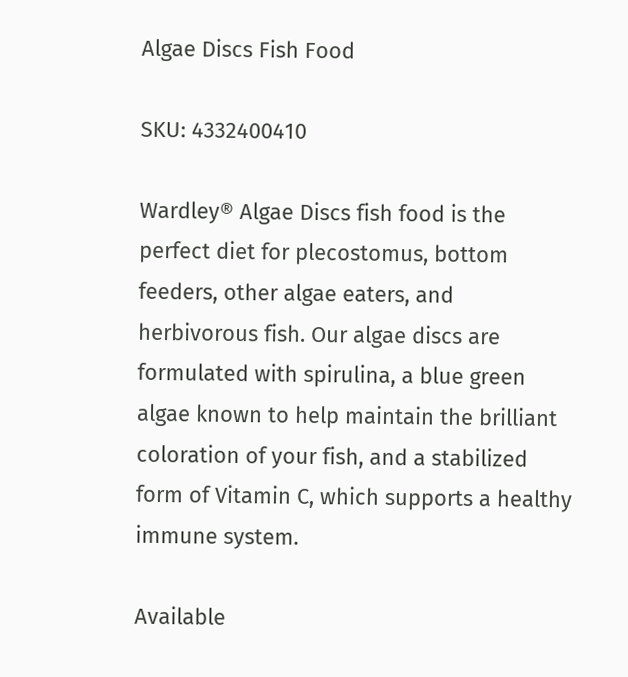Algae Discs Fish Food

SKU: 4332400410

Wardley® Algae Discs fish food is the perfect diet for plecostomus, bottom feeders, other algae eaters, and herbivorous fish. Our algae discs are formulated with spirulina, a blue green algae known to help maintain the brilliant coloration of your fish, and a stabilized form of Vitamin C, which supports a healthy immune system.

Available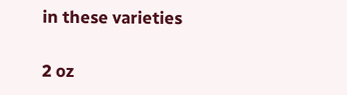in these varieties

2 oz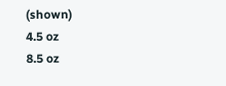(shown)
4.5 oz
8.5 oz